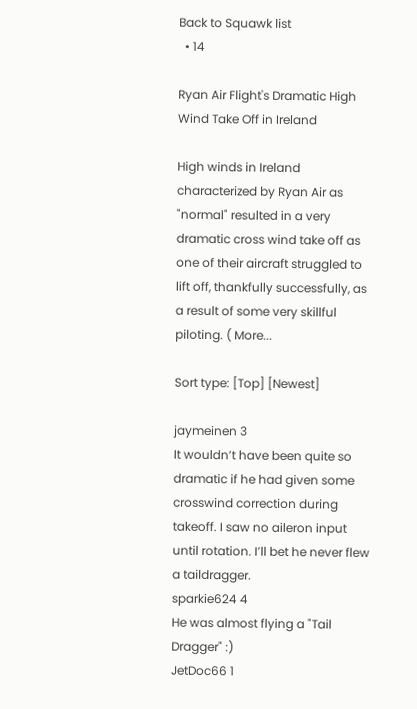Back to Squawk list
  • 14

Ryan Air Flight's Dramatic High Wind Take Off in Ireland

High winds in Ireland characterized by Ryan Air as "normal" resulted in a very dramatic cross wind take off as one of their aircraft struggled to lift off, thankfully successfully, as a result of some very skillful piloting. ( More...

Sort type: [Top] [Newest]

jaymeinen 3
It wouldn’t have been quite so dramatic if he had given some crosswind correction during takeoff. I saw no aileron input until rotation. I’ll bet he never flew a taildragger.
sparkie624 4
He was almost flying a "Tail Dragger" :)
JetDoc66 1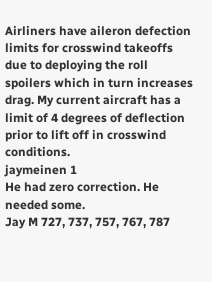Airliners have aileron defection limits for crosswind takeoffs due to deploying the roll spoilers which in turn increases drag. My current aircraft has a limit of 4 degrees of deflection prior to lift off in crosswind conditions.
jaymeinen 1
He had zero correction. He needed some.
Jay M 727, 737, 757, 767, 787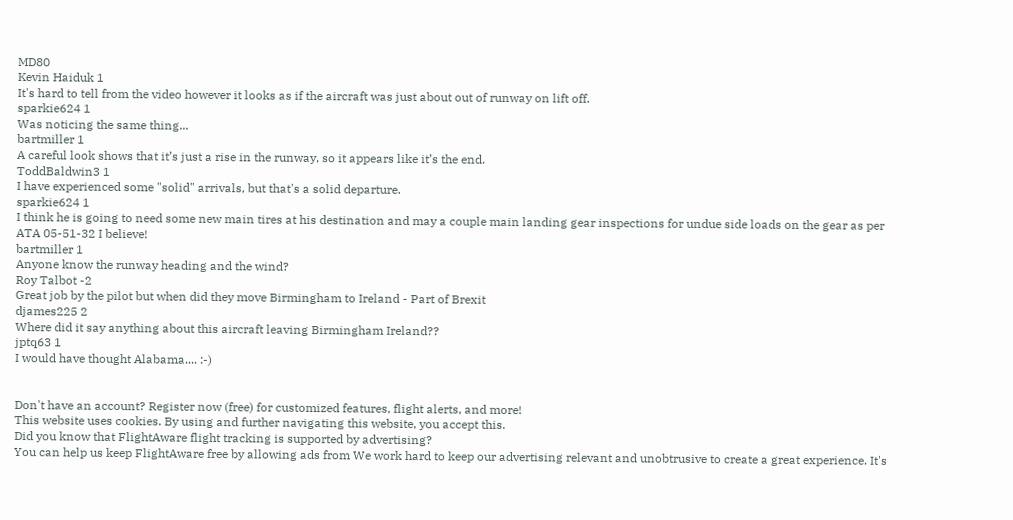MD80
Kevin Haiduk 1
It's hard to tell from the video however it looks as if the aircraft was just about out of runway on lift off.
sparkie624 1
Was noticing the same thing...
bartmiller 1
A careful look shows that it’s just a rise in the runway, so it appears like it’s the end.
ToddBaldwin3 1
I have experienced some "solid" arrivals, but that's a solid departure.
sparkie624 1
I think he is going to need some new main tires at his destination and may a couple main landing gear inspections for undue side loads on the gear as per ATA 05-51-32 I believe!
bartmiller 1
Anyone know the runway heading and the wind?
Roy Talbot -2
Great job by the pilot but when did they move Birmingham to Ireland - Part of Brexit
djames225 2
Where did it say anything about this aircraft leaving Birmingham Ireland??
jptq63 1
I would have thought Alabama.... :-)


Don't have an account? Register now (free) for customized features, flight alerts, and more!
This website uses cookies. By using and further navigating this website, you accept this.
Did you know that FlightAware flight tracking is supported by advertising?
You can help us keep FlightAware free by allowing ads from We work hard to keep our advertising relevant and unobtrusive to create a great experience. It's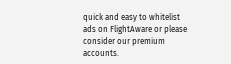quick and easy to whitelist ads on FlightAware or please consider our premium accounts.